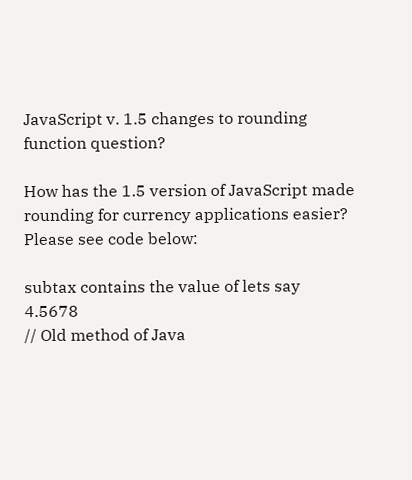JavaScript v. 1.5 changes to rounding function question?

How has the 1.5 version of JavaScript made rounding for currency applications easier? Please see code below:

subtax contains the value of lets say 4.5678
// Old method of Java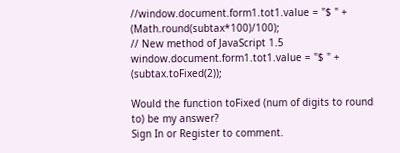//window.document.form1.tot1.value = "$ " + (Math.round(subtax*100)/100);
// New method of JavaScript 1.5
window.document.form1.tot1.value = "$ " + (subtax.toFixed(2));

Would the function toFixed (num of digits to round to) be my answer?
Sign In or Register to comment.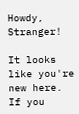Howdy, Stranger!

It looks like you're new here. If you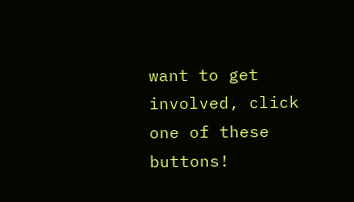want to get involved, click one of these buttons!